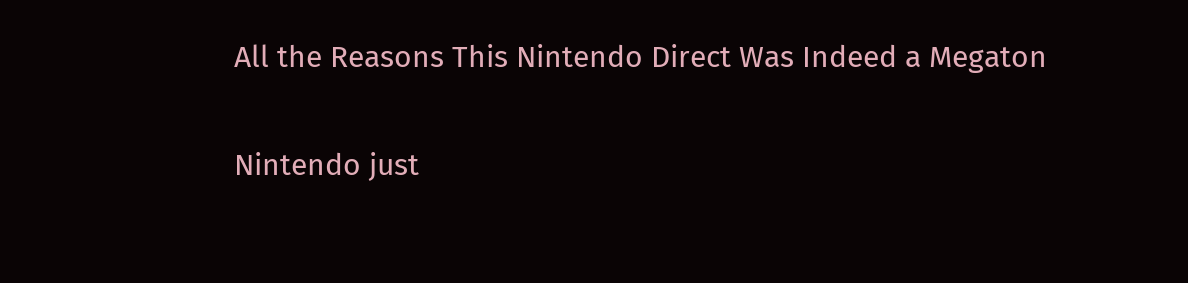All the Reasons This Nintendo Direct Was Indeed a Megaton

Nintendo just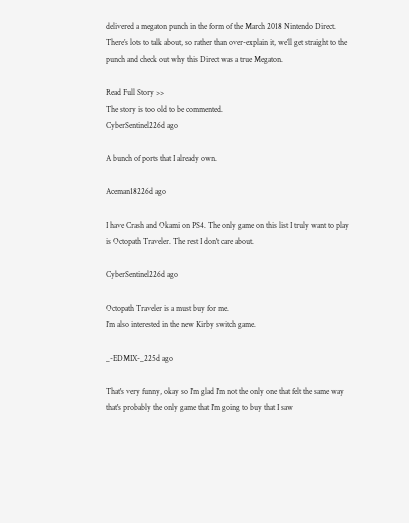delivered a megaton punch in the form of the March 2018 Nintendo Direct. There’s lots to talk about, so rather than over-explain it, we’ll get straight to the punch and check out why this Direct was a true Megaton.

Read Full Story >>
The story is too old to be commented.
CyberSentinel226d ago

A bunch of ports that I already own.

Aceman18226d ago

I have Crash and Okami on PS4. The only game on this list I truly want to play is Octopath Traveler. The rest I don't care about.

CyberSentinel226d ago

Octopath Traveler is a must buy for me.
I’m also interested in the new Kirby switch game.

_-EDMIX-_225d ago

That's very funny, okay so I'm glad I'm not the only one that felt the same way that's probably the only game that I'm going to buy that I saw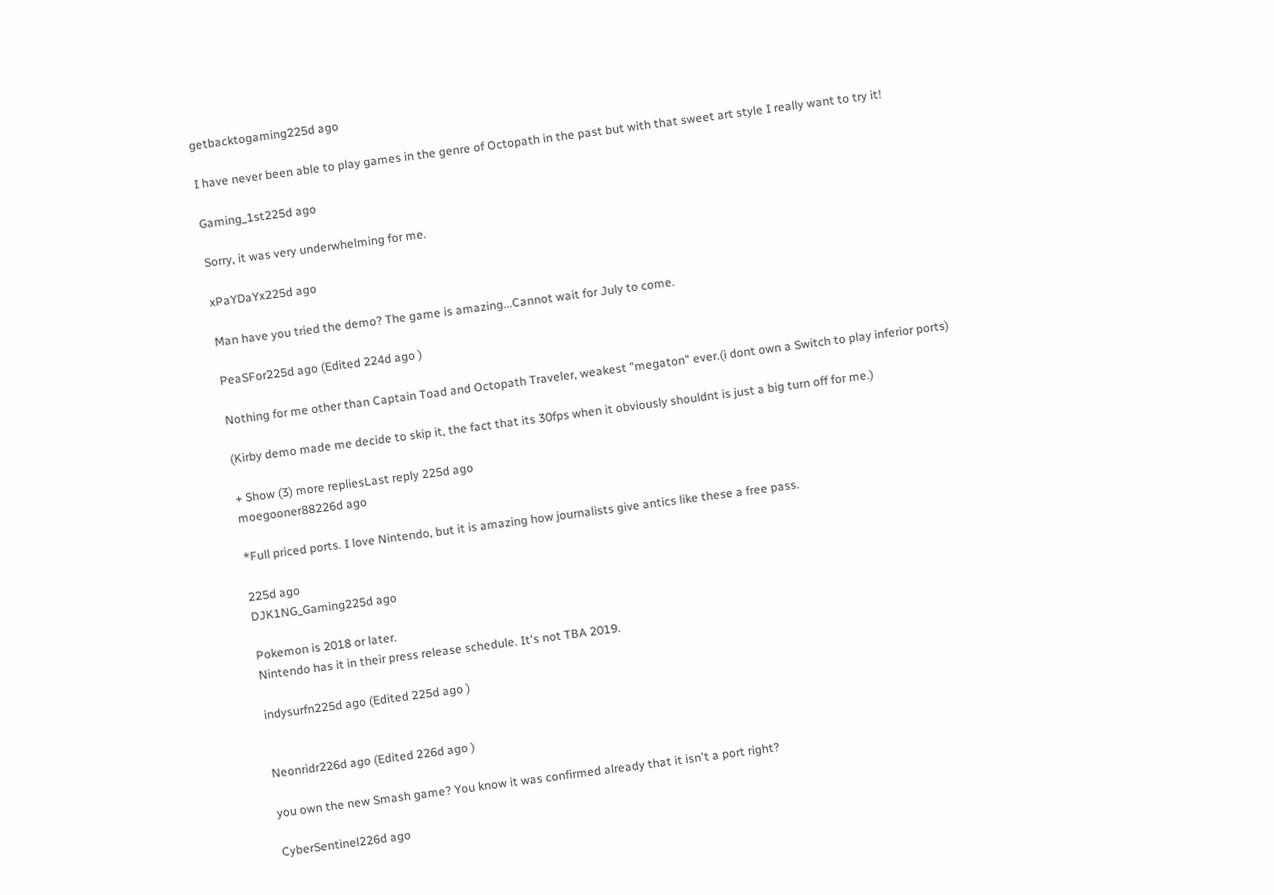getbacktogaming225d ago

I have never been able to play games in the genre of Octopath in the past but with that sweet art style I really want to try it!

Gaming_1st225d ago

Sorry, it was very underwhelming for me.

xPaYDaYx225d ago

Man have you tried the demo? The game is amazing...Cannot wait for July to come.

PeaSFor225d ago (Edited 224d ago )

Nothing for me other than Captain Toad and Octopath Traveler, weakest "megaton" ever.(i dont own a Switch to play inferior ports)

(Kirby demo made me decide to skip it, the fact that its 30fps when it obviously shouldnt is just a big turn off for me.)

+ Show (3) more repliesLast reply 225d ago
moegooner88226d ago

*Full priced ports. I love Nintendo, but it is amazing how journalists give antics like these a free pass.

225d ago
DJK1NG_Gaming225d ago

Pokemon is 2018 or later.
Nintendo has it in their press release schedule. It's not TBA 2019.

indysurfn225d ago (Edited 225d ago )


Neonridr226d ago (Edited 226d ago )

you own the new Smash game? You know it was confirmed already that it isn't a port right?

CyberSentinel226d ago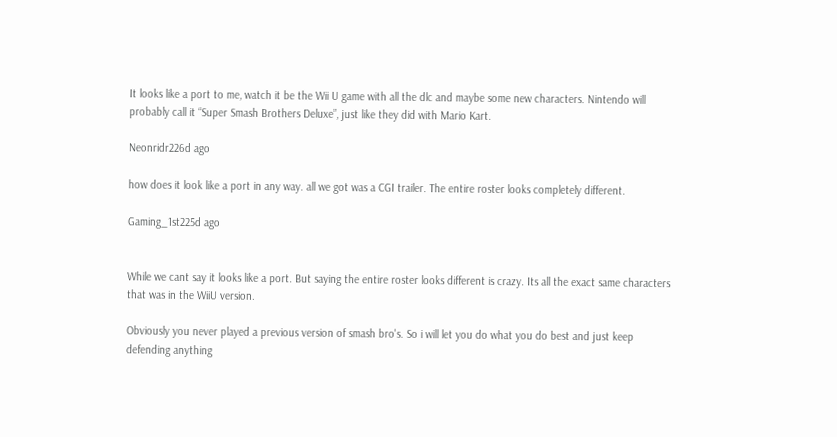It looks like a port to me, watch it be the Wii U game with all the dlc and maybe some new characters. Nintendo will probably call it “Super Smash Brothers Deluxe”, just like they did with Mario Kart.

Neonridr226d ago

how does it look like a port in any way. all we got was a CGI trailer. The entire roster looks completely different.

Gaming_1st225d ago


While we cant say it looks like a port. But saying the entire roster looks different is crazy. Its all the exact same characters that was in the WiiU version.

Obviously you never played a previous version of smash bro's. So i will let you do what you do best and just keep defending anything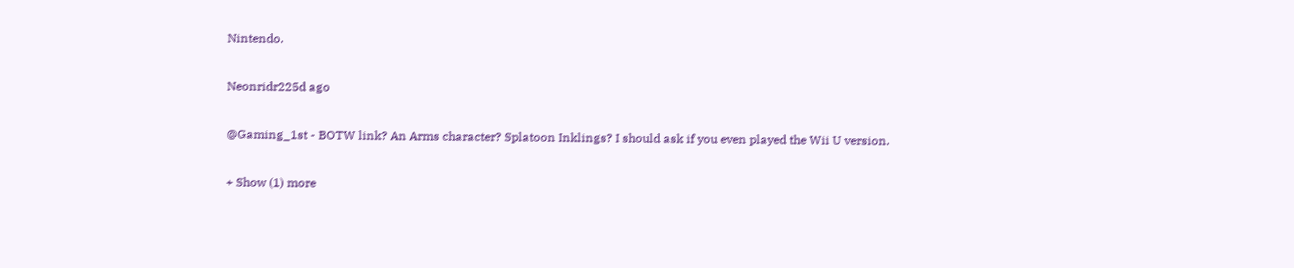Nintendo.

Neonridr225d ago

@Gaming_1st - BOTW link? An Arms character? Splatoon Inklings? I should ask if you even played the Wii U version.

+ Show (1) more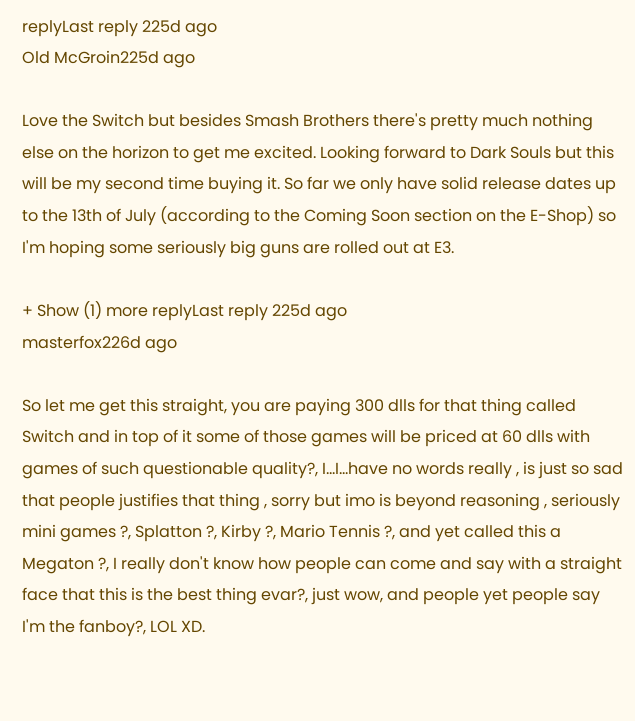replyLast reply 225d ago
Old McGroin225d ago

Love the Switch but besides Smash Brothers there's pretty much nothing else on the horizon to get me excited. Looking forward to Dark Souls but this will be my second time buying it. So far we only have solid release dates up to the 13th of July (according to the Coming Soon section on the E-Shop) so I'm hoping some seriously big guns are rolled out at E3.

+ Show (1) more replyLast reply 225d ago
masterfox226d ago

So let me get this straight, you are paying 300 dlls for that thing called Switch and in top of it some of those games will be priced at 60 dlls with games of such questionable quality?, I...I...have no words really , is just so sad that people justifies that thing , sorry but imo is beyond reasoning , seriously mini games ?, Splatton ?, Kirby ?, Mario Tennis ?, and yet called this a Megaton ?, I really don't know how people can come and say with a straight face that this is the best thing evar?, just wow, and people yet people say I'm the fanboy?, LOL XD.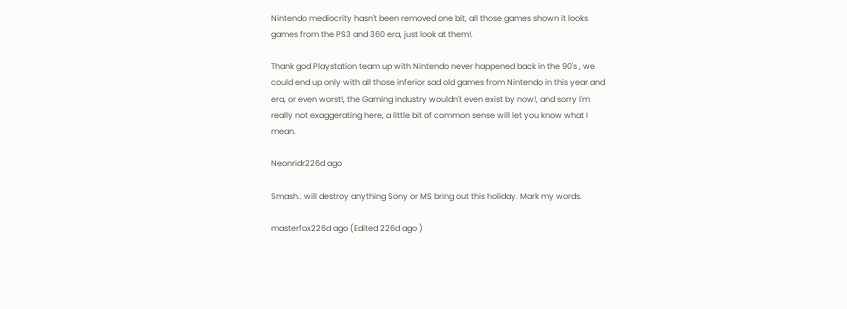Nintendo mediocrity hasn't been removed one bit, all those games shown it looks games from the PS3 and 360 era, just look at them!.

Thank god Playstation team up with Nintendo never happened back in the 90's , we could end up only with all those inferior sad old games from Nintendo in this year and era, or even worst!, the Gaming industry wouldn't even exist by now!, and sorry I'm really not exaggerating here, a little bit of common sense will let you know what I mean.

Neonridr226d ago

Smash.. will destroy anything Sony or MS bring out this holiday. Mark my words.

masterfox226d ago (Edited 226d ago )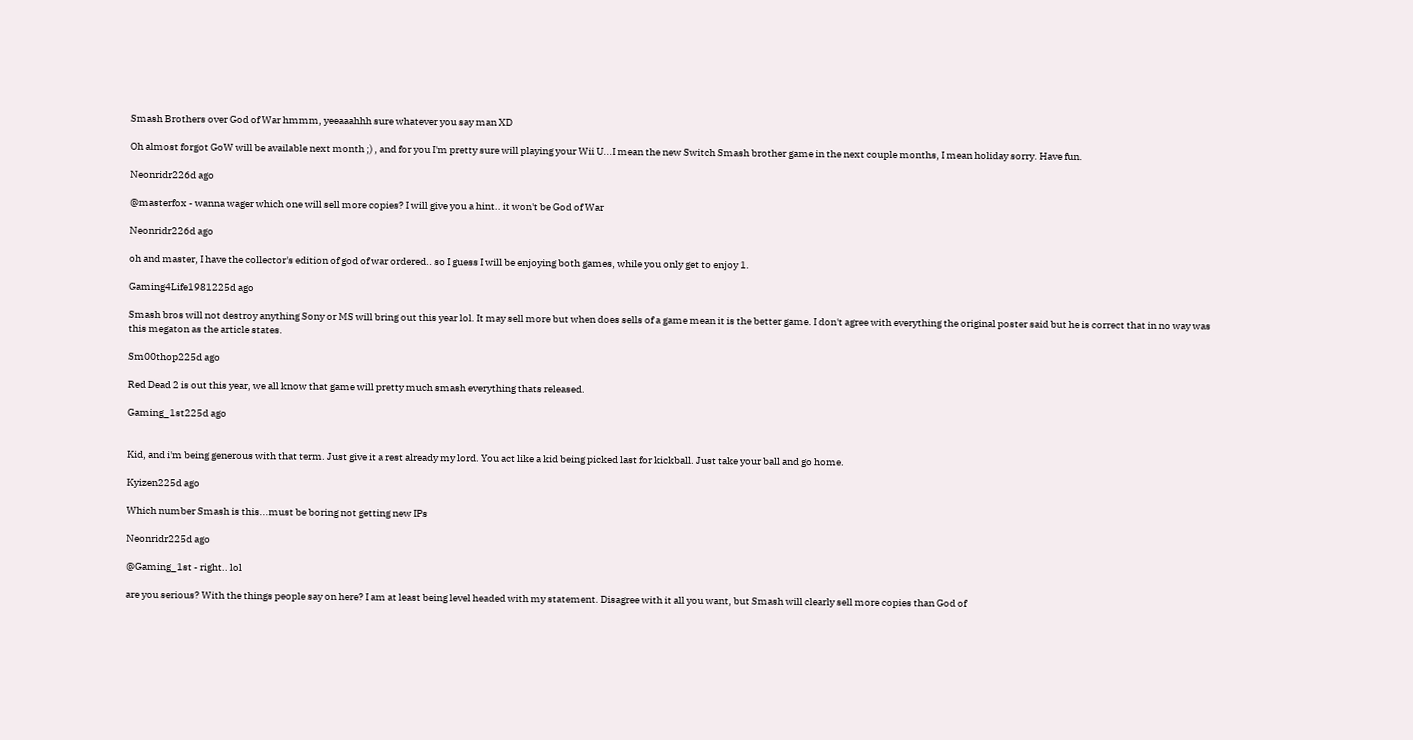Smash Brothers over God of War hmmm, yeeaaahhh sure whatever you say man XD

Oh almost forgot GoW will be available next month ;) , and for you I'm pretty sure will playing your Wii U...I mean the new Switch Smash brother game in the next couple months, I mean holiday sorry. Have fun.

Neonridr226d ago

@masterfox - wanna wager which one will sell more copies? I will give you a hint.. it won't be God of War

Neonridr226d ago

oh and master, I have the collector's edition of god of war ordered.. so I guess I will be enjoying both games, while you only get to enjoy 1.

Gaming4Life1981225d ago

Smash bros will not destroy anything Sony or MS will bring out this year lol. It may sell more but when does sells of a game mean it is the better game. I don't agree with everything the original poster said but he is correct that in no way was this megaton as the article states.

Sm00thop225d ago

Red Dead 2 is out this year, we all know that game will pretty much smash everything thats released.

Gaming_1st225d ago


Kid, and i'm being generous with that term. Just give it a rest already my lord. You act like a kid being picked last for kickball. Just take your ball and go home.

Kyizen225d ago

Which number Smash is this...must be boring not getting new IPs

Neonridr225d ago

@Gaming_1st - right.. lol

are you serious? With the things people say on here? I am at least being level headed with my statement. Disagree with it all you want, but Smash will clearly sell more copies than God of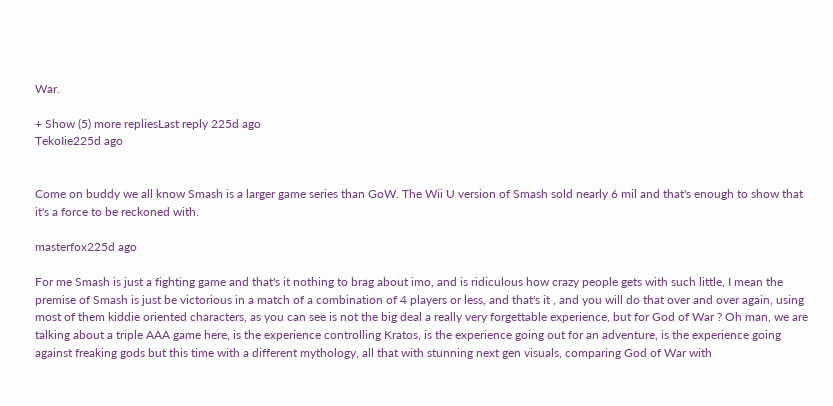War.

+ Show (5) more repliesLast reply 225d ago
TekoIie225d ago


Come on buddy we all know Smash is a larger game series than GoW. The Wii U version of Smash sold nearly 6 mil and that's enough to show that it's a force to be reckoned with.

masterfox225d ago

For me Smash is just a fighting game and that's it nothing to brag about imo, and is ridiculous how crazy people gets with such little, I mean the premise of Smash is just be victorious in a match of a combination of 4 players or less, and that's it , and you will do that over and over again, using most of them kiddie oriented characters, as you can see is not the big deal a really very forgettable experience, but for God of War ? Oh man, we are talking about a triple AAA game here, is the experience controlling Kratos, is the experience going out for an adventure, is the experience going against freaking gods but this time with a different mythology, all that with stunning next gen visuals, comparing God of War with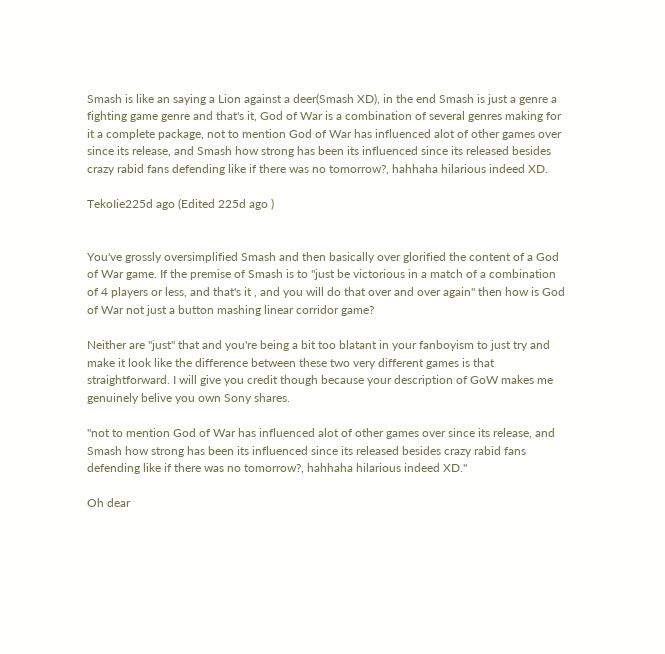Smash is like an saying a Lion against a deer(Smash XD), in the end Smash is just a genre a fighting game genre and that's it, God of War is a combination of several genres making for it a complete package, not to mention God of War has influenced alot of other games over since its release, and Smash how strong has been its influenced since its released besides crazy rabid fans defending like if there was no tomorrow?, hahhaha hilarious indeed XD.

TekoIie225d ago (Edited 225d ago )


You've grossly oversimplified Smash and then basically over glorified the content of a God of War game. If the premise of Smash is to "just be victorious in a match of a combination of 4 players or less, and that's it , and you will do that over and over again" then how is God of War not just a button mashing linear corridor game?

Neither are "just" that and you're being a bit too blatant in your fanboyism to just try and make it look like the difference between these two very different games is that straightforward. I will give you credit though because your description of GoW makes me genuinely belive you own Sony shares.

"not to mention God of War has influenced alot of other games over since its release, and Smash how strong has been its influenced since its released besides crazy rabid fans defending like if there was no tomorrow?, hahhaha hilarious indeed XD."

Oh dear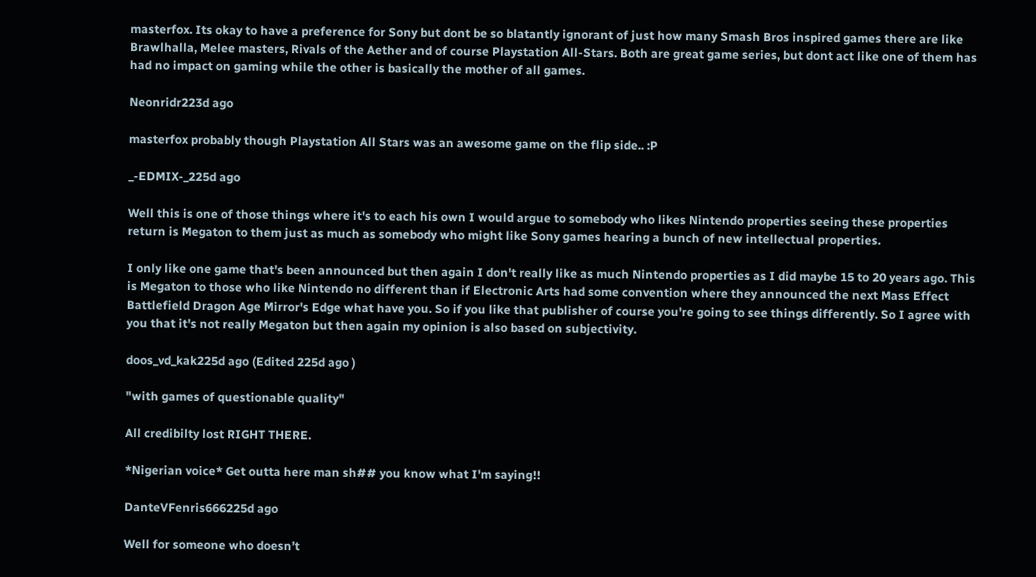masterfox. Its okay to have a preference for Sony but dont be so blatantly ignorant of just how many Smash Bros inspired games there are like Brawlhalla, Melee masters, Rivals of the Aether and of course Playstation All-Stars. Both are great game series, but dont act like one of them has had no impact on gaming while the other is basically the mother of all games.

Neonridr223d ago

masterfox probably though Playstation All Stars was an awesome game on the flip side.. :P

_-EDMIX-_225d ago

Well this is one of those things where it's to each his own I would argue to somebody who likes Nintendo properties seeing these properties return is Megaton to them just as much as somebody who might like Sony games hearing a bunch of new intellectual properties.

I only like one game that's been announced but then again I don't really like as much Nintendo properties as I did maybe 15 to 20 years ago. This is Megaton to those who like Nintendo no different than if Electronic Arts had some convention where they announced the next Mass Effect Battlefield Dragon Age Mirror's Edge what have you. So if you like that publisher of course you're going to see things differently. So I agree with you that it's not really Megaton but then again my opinion is also based on subjectivity.

doos_vd_kak225d ago (Edited 225d ago )

"with games of questionable quality"

All credibilty lost RIGHT THERE.

*Nigerian voice* Get outta here man sh## you know what I'm saying!!

DanteVFenris666225d ago

Well for someone who doesn’t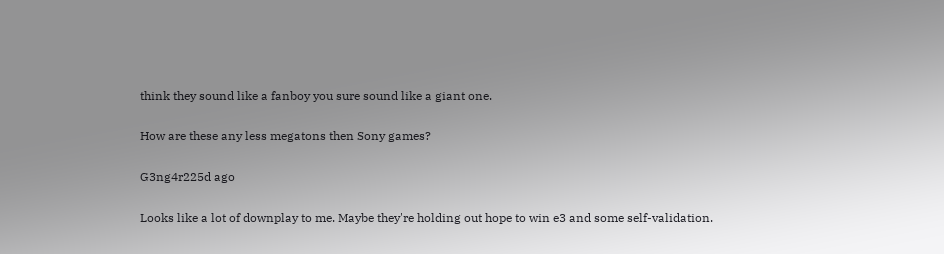think they sound like a fanboy you sure sound like a giant one.

How are these any less megatons then Sony games?

G3ng4r225d ago

Looks like a lot of downplay to me. Maybe they're holding out hope to win e3 and some self-validation.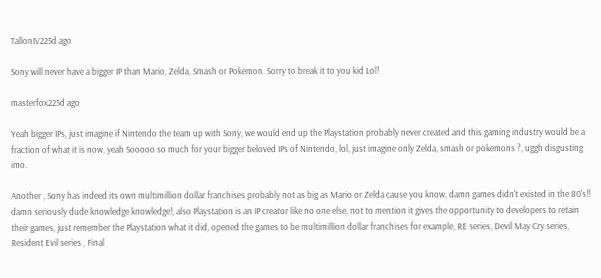TallonIV225d ago

Sony will never have a bigger IP than Mario, Zelda, Smash or Pokemon. Sorry to break it to you kid Lol!

masterfox225d ago

Yeah bigger IPs, just imagine if Nintendo the team up with Sony, we would end up the Playstation probably never created and this gaming industry would be a fraction of what it is now, yeah Sooooo so much for your bigger beloved IPs of Nintendo, lol, just imagine only Zelda, smash or pokemons ?, uggh disgusting imo.

Another , Sony has indeed its own multimillion dollar franchises probably not as big as Mario or Zelda cause you know, damn games didn't existed in the 80's!! damn seriously dude knowledge knowledge!, also Playstation is an IP creator like no one else, not to mention it gives the opportunity to developers to retain their games, just remember the Playstation what it did, opened the games to be multimillion dollar franchises for example, RE series, Devil May Cry series, Resident Evil series , Final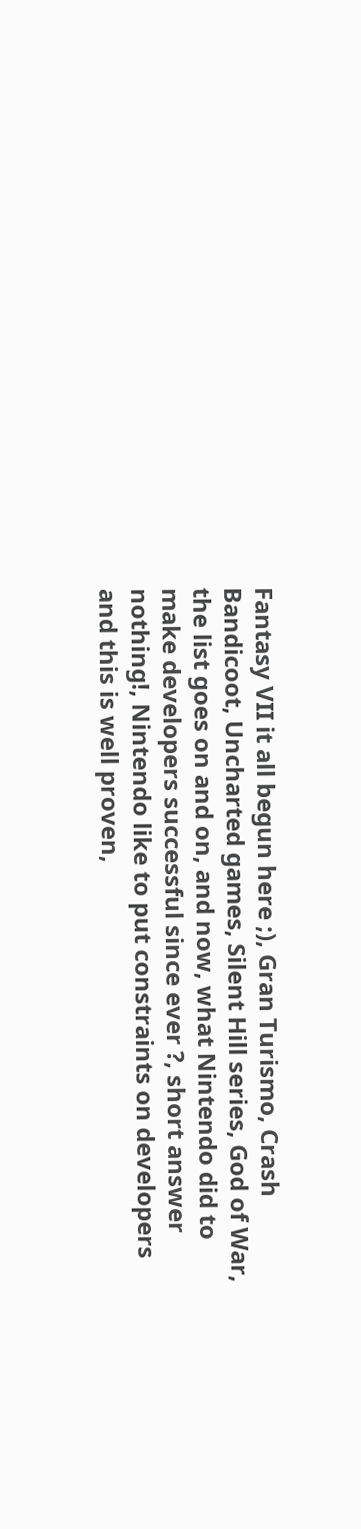Fantasy VII it all begun here ;), Gran Turismo, Crash Bandicoot, Uncharted games, Silent Hill series, God of War, the list goes on and on, and now, what Nintendo did to make developers successful since ever ?, short answer nothing!, Nintendo like to put constraints on developers and this is well proven,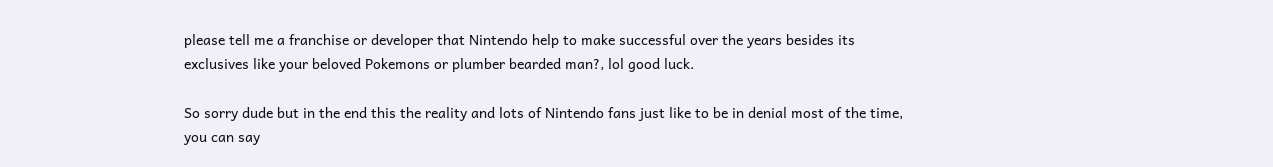please tell me a franchise or developer that Nintendo help to make successful over the years besides its exclusives like your beloved Pokemons or plumber bearded man?, lol good luck.

So sorry dude but in the end this the reality and lots of Nintendo fans just like to be in denial most of the time, you can say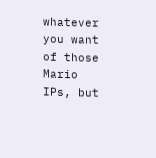whatever you want of those Mario IPs, but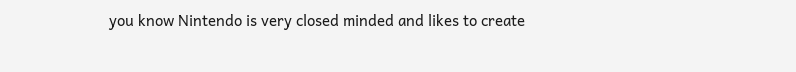you know Nintendo is very closed minded and likes to create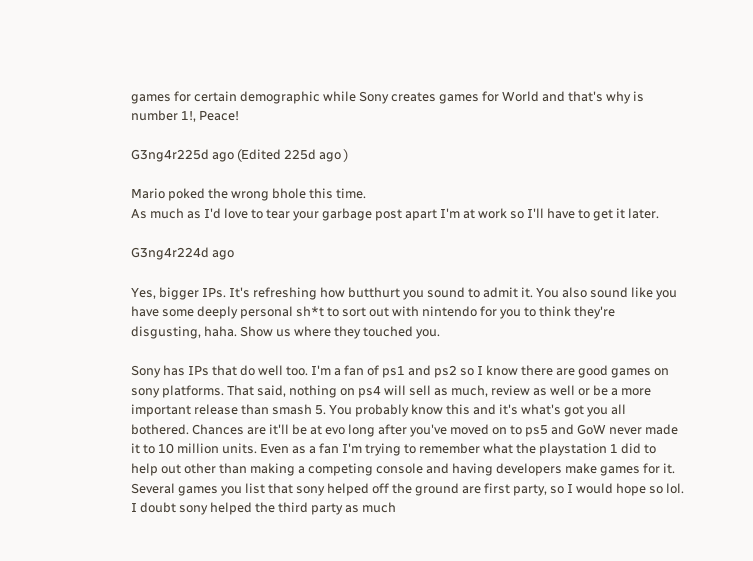games for certain demographic while Sony creates games for World and that's why is number 1!, Peace!

G3ng4r225d ago (Edited 225d ago )

Mario poked the wrong bhole this time.
As much as I'd love to tear your garbage post apart I'm at work so I'll have to get it later.

G3ng4r224d ago

Yes, bigger IPs. It's refreshing how butthurt you sound to admit it. You also sound like you have some deeply personal sh*t to sort out with nintendo for you to think they're disgusting, haha. Show us where they touched you.

Sony has IPs that do well too. I'm a fan of ps1 and ps2 so I know there are good games on sony platforms. That said, nothing on ps4 will sell as much, review as well or be a more important release than smash 5. You probably know this and it's what's got you all bothered. Chances are it'll be at evo long after you've moved on to ps5 and GoW never made it to 10 million units. Even as a fan I'm trying to remember what the playstation 1 did to help out other than making a competing console and having developers make games for it. Several games you list that sony helped off the ground are first party, so I would hope so lol. I doubt sony helped the third party as much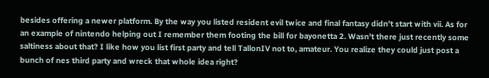besides offering a newer platform. By the way you listed resident evil twice and final fantasy didn't start with vii. As for an example of nintendo helping out I remember them footing the bill for bayonetta 2. Wasn't there just recently some saltiness about that? I like how you list first party and tell TallonIV not to, amateur. You realize they could just post a bunch of nes third party and wreck that whole idea right?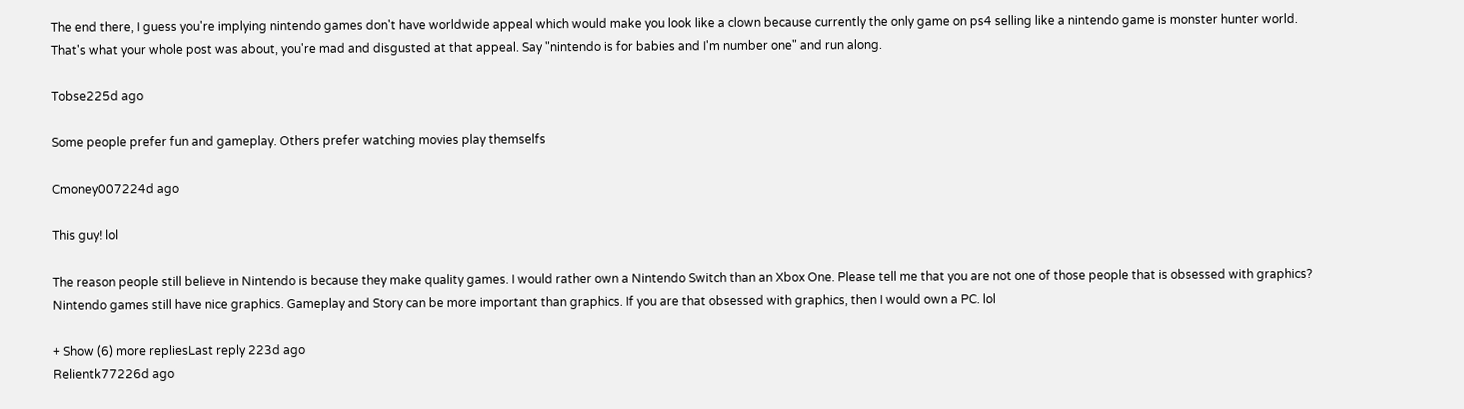The end there, I guess you're implying nintendo games don't have worldwide appeal which would make you look like a clown because currently the only game on ps4 selling like a nintendo game is monster hunter world. That's what your whole post was about, you're mad and disgusted at that appeal. Say "nintendo is for babies and I'm number one" and run along.

Tobse225d ago

Some people prefer fun and gameplay. Others prefer watching movies play themselfs

Cmoney007224d ago

This guy! lol

The reason people still believe in Nintendo is because they make quality games. I would rather own a Nintendo Switch than an Xbox One. Please tell me that you are not one of those people that is obsessed with graphics? Nintendo games still have nice graphics. Gameplay and Story can be more important than graphics. If you are that obsessed with graphics, then I would own a PC. lol

+ Show (6) more repliesLast reply 223d ago
Relientk77226d ago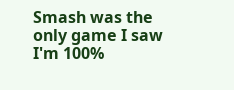Smash was the only game I saw I'm 100%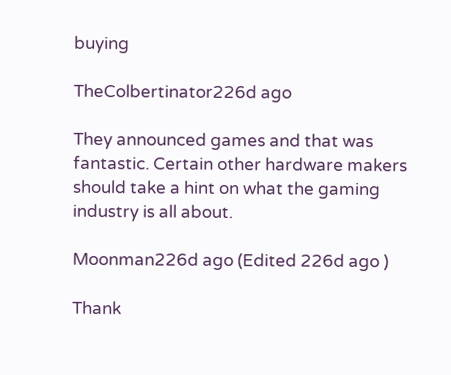buying

TheColbertinator226d ago

They announced games and that was fantastic. Certain other hardware makers should take a hint on what the gaming industry is all about.

Moonman226d ago (Edited 226d ago )

Thank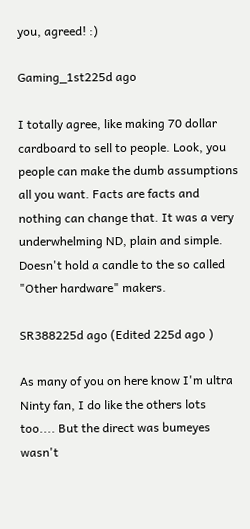you, agreed! :)

Gaming_1st225d ago

I totally agree, like making 70 dollar cardboard to sell to people. Look, you people can make the dumb assumptions all you want. Facts are facts and nothing can change that. It was a very underwhelming ND, plain and simple. Doesn't hold a candle to the so called "Other hardware" makers.

SR388225d ago (Edited 225d ago )

As many of you on here know I'm ultra Ninty fan, I do like the others lots too.... But the direct was bumeyes wasn't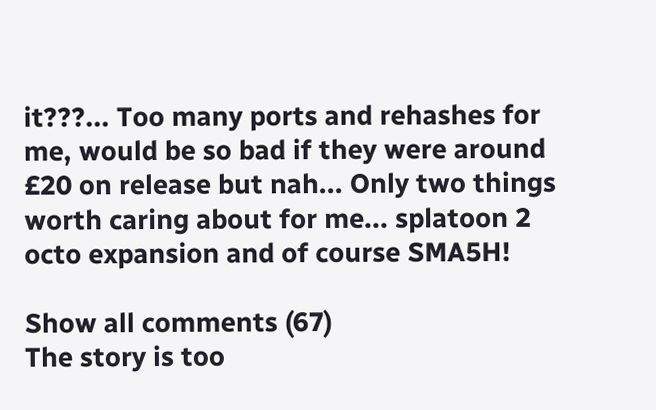it???... Too many ports and rehashes for me, would be so bad if they were around £20 on release but nah... Only two things worth caring about for me... splatoon 2 octo expansion and of course SMA5H!

Show all comments (67)
The story is too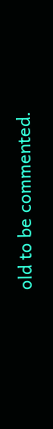old to be commented.